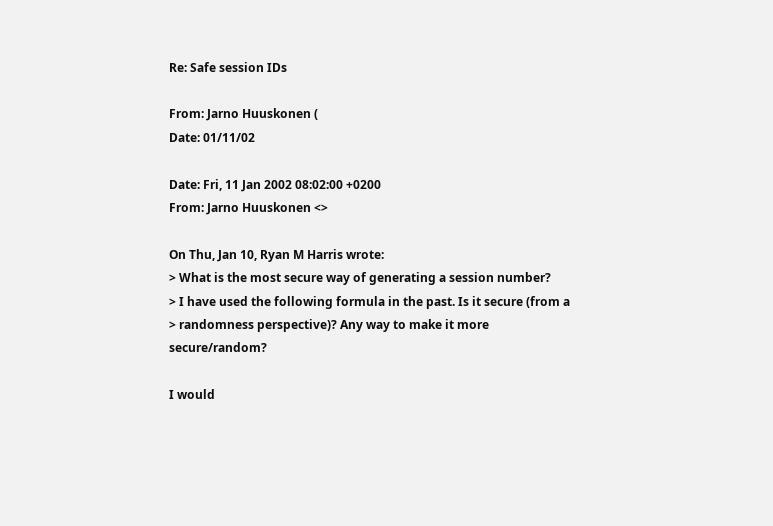Re: Safe session IDs

From: Jarno Huuskonen (
Date: 01/11/02

Date: Fri, 11 Jan 2002 08:02:00 +0200
From: Jarno Huuskonen <>

On Thu, Jan 10, Ryan M Harris wrote:
> What is the most secure way of generating a session number?
> I have used the following formula in the past. Is it secure (from a
> randomness perspective)? Any way to make it more secure/random?

I would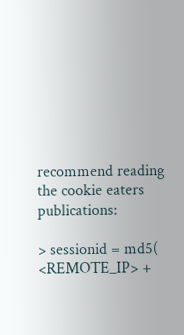recommend reading the cookie eaters publications:

> sessionid = md5( <REMOTE_IP> +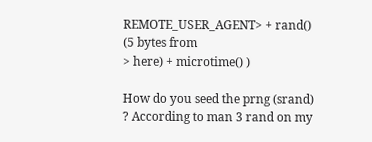REMOTE_USER_AGENT> + rand() (5 bytes from
> here) + microtime() )

How do you seed the prng (srand) ? According to man 3 rand on my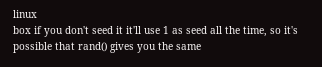linux
box if you don't seed it it'll use 1 as seed all the time, so it's
possible that rand() gives you the same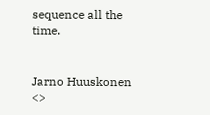sequence all the time.


Jarno Huuskonen <>